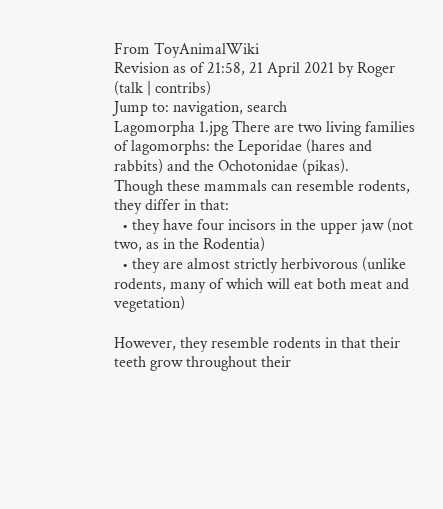From ToyAnimalWiki
Revision as of 21:58, 21 April 2021 by Roger (talk | contribs)
Jump to: navigation, search
Lagomorpha 1.jpg There are two living families of lagomorphs: the Leporidae (hares and rabbits) and the Ochotonidae (pikas).
Though these mammals can resemble rodents, they differ in that:
  • they have four incisors in the upper jaw (not two, as in the Rodentia)
  • they are almost strictly herbivorous (unlike rodents, many of which will eat both meat and vegetation)

However, they resemble rodents in that their teeth grow throughout their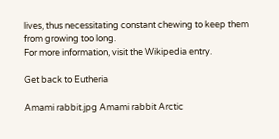lives, thus necessitating constant chewing to keep them from growing too long.
For more information, visit the Wikipedia entry.

Get back to Eutheria

Amami rabbit.jpg Amami rabbit Arctic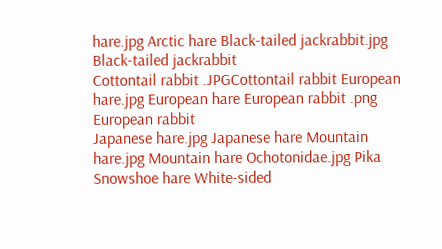hare.jpg Arctic hare Black-tailed jackrabbit.jpg Black-tailed jackrabbit
Cottontail rabbit .JPGCottontail rabbit European hare.jpg European hare European rabbit .png European rabbit
Japanese hare.jpg Japanese hare Mountain hare.jpg Mountain hare Ochotonidae.jpg Pika
Snowshoe hare White-sided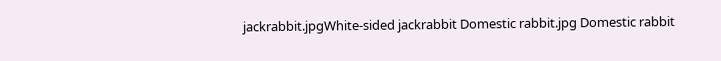jackrabbit.jpgWhite-sided jackrabbit Domestic rabbit.jpg Domestic rabbit